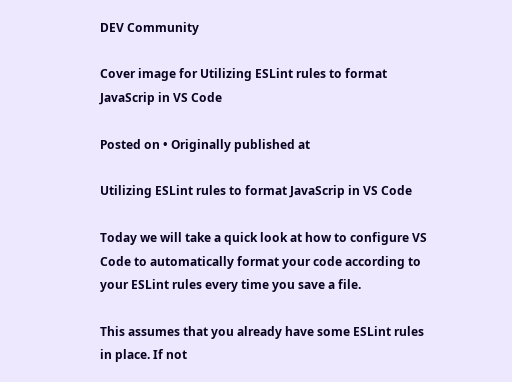DEV Community

Cover image for Utilizing ESLint rules to format JavaScrip in VS Code

Posted on • Originally published at

Utilizing ESLint rules to format JavaScrip in VS Code

Today we will take a quick look at how to configure VS Code to automatically format your code according to your ESLint rules every time you save a file.

This assumes that you already have some ESLint rules in place. If not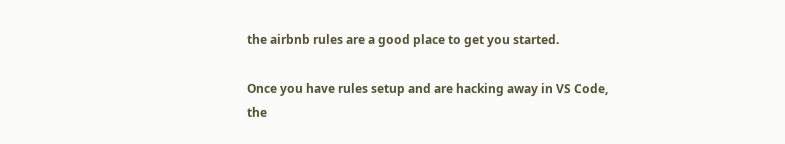the airbnb rules are a good place to get you started.

Once you have rules setup and are hacking away in VS Code, the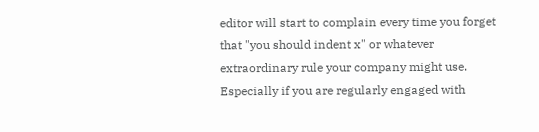editor will start to complain every time you forget that "you should indent x" or whatever extraordinary rule your company might use. Especially if you are regularly engaged with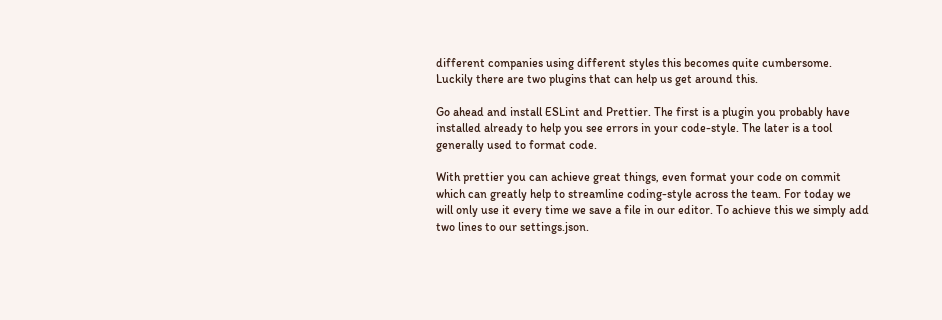different companies using different styles this becomes quite cumbersome. Luckily there are two plugins that can help us get around this.

Go ahead and install ESLint and Prettier. The first is a plugin you probably have installed already to help you see errors in your code-style. The later is a tool generally used to format code.

With prettier you can achieve great things, even format your code on commit which can greatly help to streamline coding-style across the team. For today we will only use it every time we save a file in our editor. To achieve this we simply add two lines to our settings.json.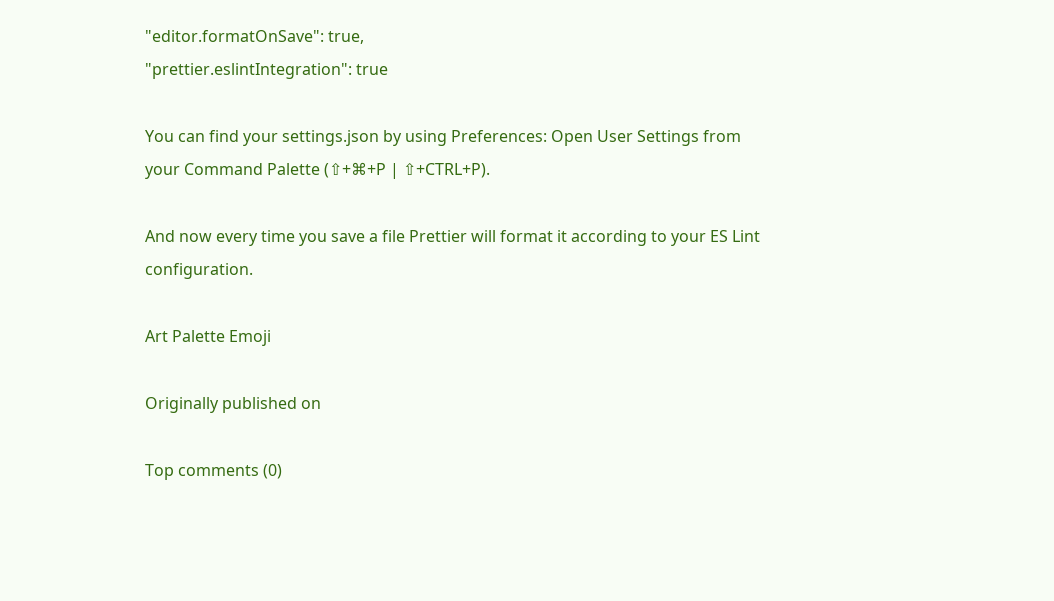"editor.formatOnSave": true,
"prettier.eslintIntegration": true

You can find your settings.json by using Preferences: Open User Settings from your Command Palette (⇧+⌘+P | ⇧+CTRL+P).

And now every time you save a file Prettier will format it according to your ES Lint configuration.

Art Palette Emoji

Originally published on

Top comments (0)